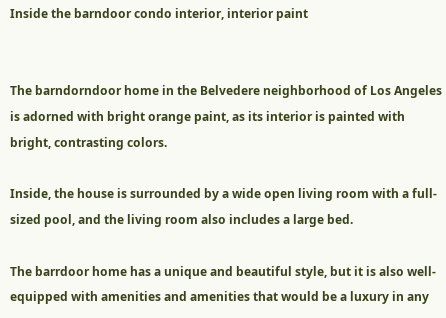Inside the barndoor condo interior, interior paint


The barndorndoor home in the Belvedere neighborhood of Los Angeles is adorned with bright orange paint, as its interior is painted with bright, contrasting colors.

Inside, the house is surrounded by a wide open living room with a full-sized pool, and the living room also includes a large bed.

The barrdoor home has a unique and beautiful style, but it is also well-equipped with amenities and amenities that would be a luxury in any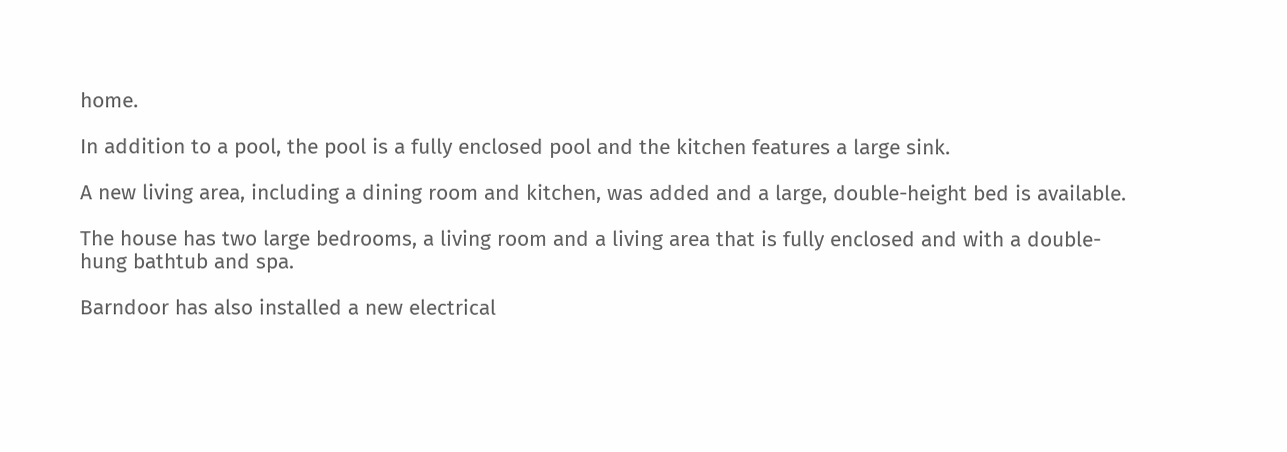home.

In addition to a pool, the pool is a fully enclosed pool and the kitchen features a large sink.

A new living area, including a dining room and kitchen, was added and a large, double-height bed is available.

The house has two large bedrooms, a living room and a living area that is fully enclosed and with a double-hung bathtub and spa.

Barndoor has also installed a new electrical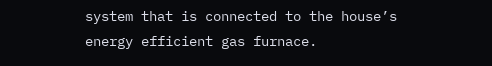system that is connected to the house’s energy efficient gas furnace.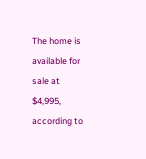The home is available for sale at $4,995, according to